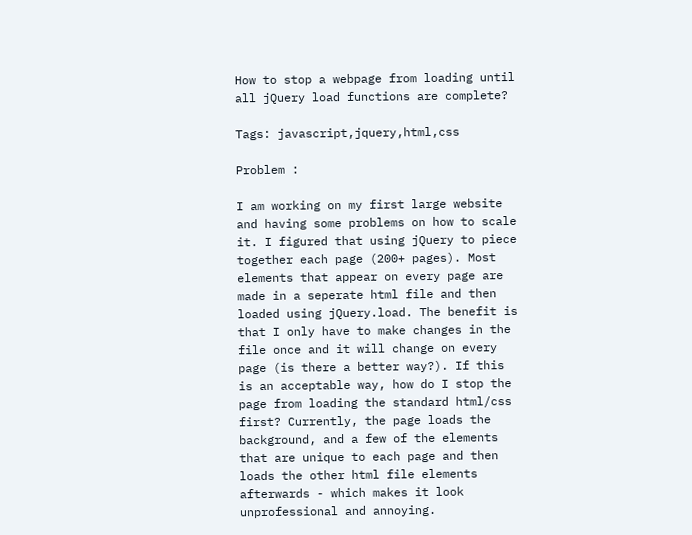How to stop a webpage from loading until all jQuery load functions are complete?

Tags: javascript,jquery,html,css

Problem :

I am working on my first large website and having some problems on how to scale it. I figured that using jQuery to piece together each page (200+ pages). Most elements that appear on every page are made in a seperate html file and then loaded using jQuery.load. The benefit is that I only have to make changes in the file once and it will change on every page (is there a better way?). If this is an acceptable way, how do I stop the page from loading the standard html/css first? Currently, the page loads the background, and a few of the elements that are unique to each page and then loads the other html file elements afterwards - which makes it look unprofessional and annoying.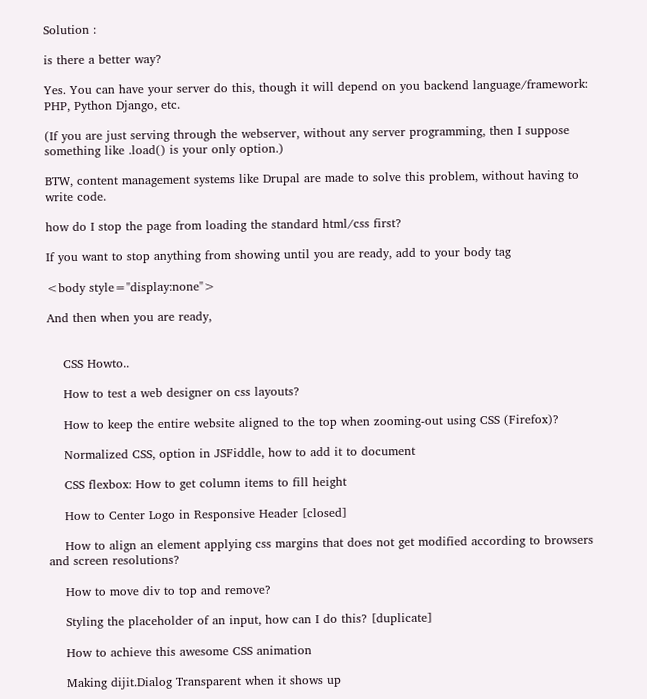Solution :

is there a better way?

Yes. You can have your server do this, though it will depend on you backend language/framework: PHP, Python Django, etc.

(If you are just serving through the webserver, without any server programming, then I suppose something like .load() is your only option.)

BTW, content management systems like Drupal are made to solve this problem, without having to write code.

how do I stop the page from loading the standard html/css first?

If you want to stop anything from showing until you are ready, add to your body tag

<body style="display:none">

And then when you are ready,


    CSS Howto..

    How to test a web designer on css layouts?

    How to keep the entire website aligned to the top when zooming-out using CSS (Firefox)?

    Normalized CSS, option in JSFiddle, how to add it to document

    CSS flexbox: How to get column items to fill height

    How to Center Logo in Responsive Header [closed]

    How to align an element applying css margins that does not get modified according to browsers and screen resolutions?

    How to move div to top and remove?

    Styling the placeholder of an input, how can I do this? [duplicate]

    How to achieve this awesome CSS animation

    Making dijit.Dialog Transparent when it shows up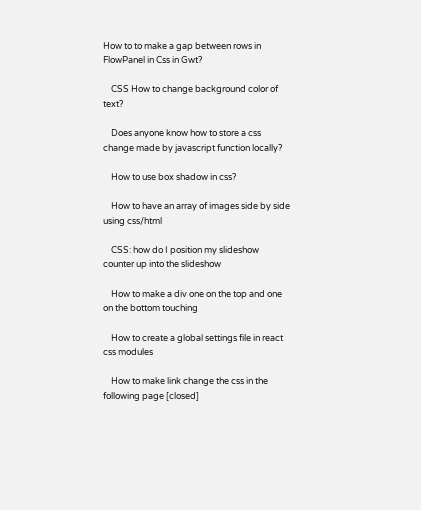How to to make a gap between rows in FlowPanel in Css in Gwt?

    CSS How to change background color of text?

    Does anyone know how to store a css change made by javascript function locally?

    How to use box shadow in css?

    How to have an array of images side by side using css/html

    CSS: how do I position my slideshow counter up into the slideshow

    How to make a div one on the top and one on the bottom touching

    How to create a global settings file in react css modules

    How to make link change the css in the following page [closed]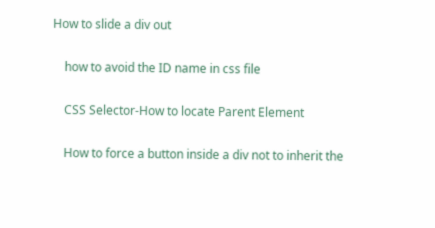How to slide a div out

    how to avoid the ID name in css file

    CSS Selector-How to locate Parent Element

    How to force a button inside a div not to inherit the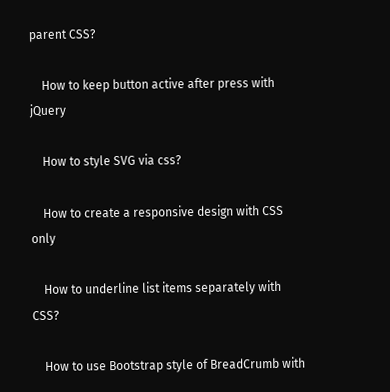parent CSS?

    How to keep button active after press with jQuery

    How to style SVG via css?

    How to create a responsive design with CSS only

    How to underline list items separately with CSS?

    How to use Bootstrap style of BreadCrumb with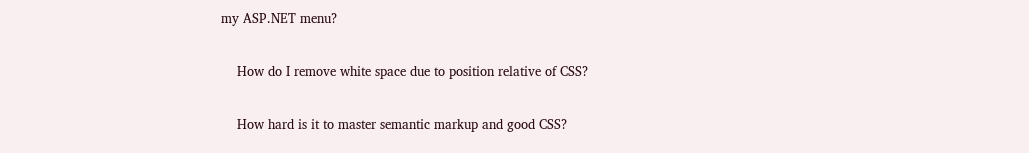my ASP.NET menu?

    How do I remove white space due to position relative of CSS?

    How hard is it to master semantic markup and good CSS?